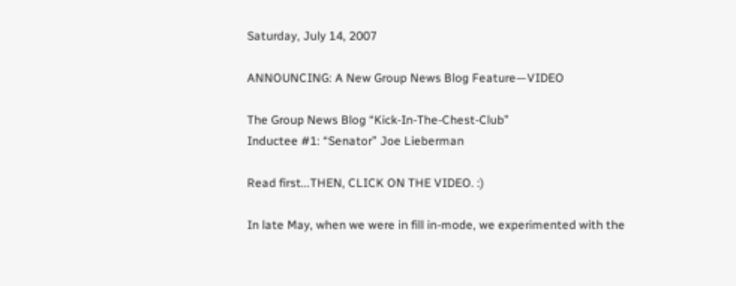Saturday, July 14, 2007

ANNOUNCING: A New Group News Blog Feature—VIDEO

The Group News Blog “Kick-In-The-Chest-Club”
Inductee #1: “Senator” Joe Lieberman

Read first...THEN, CLICK ON THE VIDEO. :)

In late May, when we were in fill in-mode, we experimented with the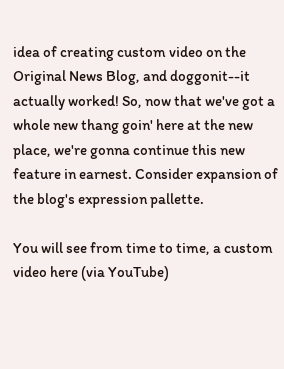idea of creating custom video on the Original News Blog, and doggonit--it actually worked! So, now that we've got a whole new thang goin' here at the new place, we're gonna continue this new feature in earnest. Consider expansion of the blog's expression pallette.

You will see from time to time, a custom video here (via YouTube)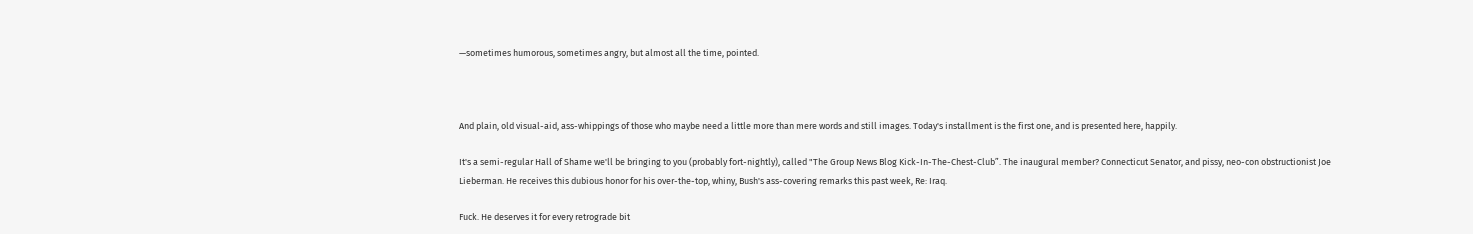—sometimes humorous, sometimes angry, but almost all the time, pointed.



And plain, old visual-aid, ass-whippings of those who maybe need a little more than mere words and still images. Today's installment is the first one, and is presented here, happily.

It's a semi-regular Hall of Shame we'll be bringing to you (probably fort-nightly), called "The Group News Blog Kick-In-The-Chest-Club”. The inaugural member? Connecticut Senator, and pissy, neo-con obstructionist Joe Lieberman. He receives this dubious honor for his over-the-top, whiny, Bush's ass-covering remarks this past week, Re: Iraq.

Fuck. He deserves it for every retrograde bit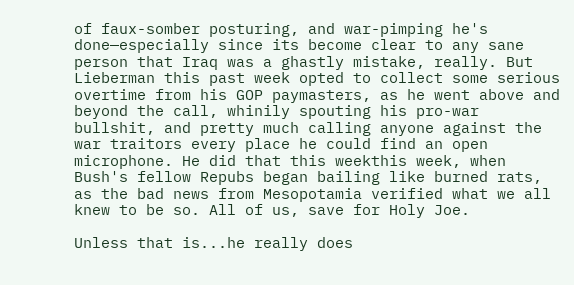of faux-somber posturing, and war-pimping he's done—especially since its become clear to any sane person that Iraq was a ghastly mistake, really. But Lieberman this past week opted to collect some serious overtime from his GOP paymasters, as he went above and beyond the call, whinily spouting his pro-war bullshit, and pretty much calling anyone against the war traitors every place he could find an open microphone. He did that this weekthis week, when Bush's fellow Repubs began bailing like burned rats, as the bad news from Mesopotamia verified what we all knew to be so. All of us, save for Holy Joe.

Unless that is...he really does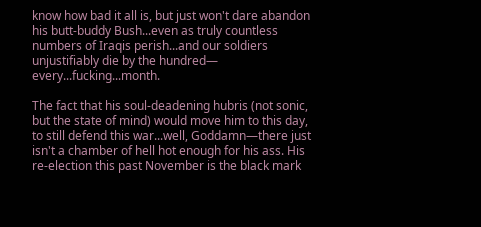know how bad it all is, but just won't dare abandon his butt-buddy Bush...even as truly countless numbers of Iraqis perish...and our soldiers unjustifiably die by the hundred— every...fucking...month.

The fact that his soul-deadening hubris (not sonic, but the state of mind) would move him to this day, to still defend this war...well, Goddamn—there just isn't a chamber of hell hot enough for his ass. His re-election this past November is the black mark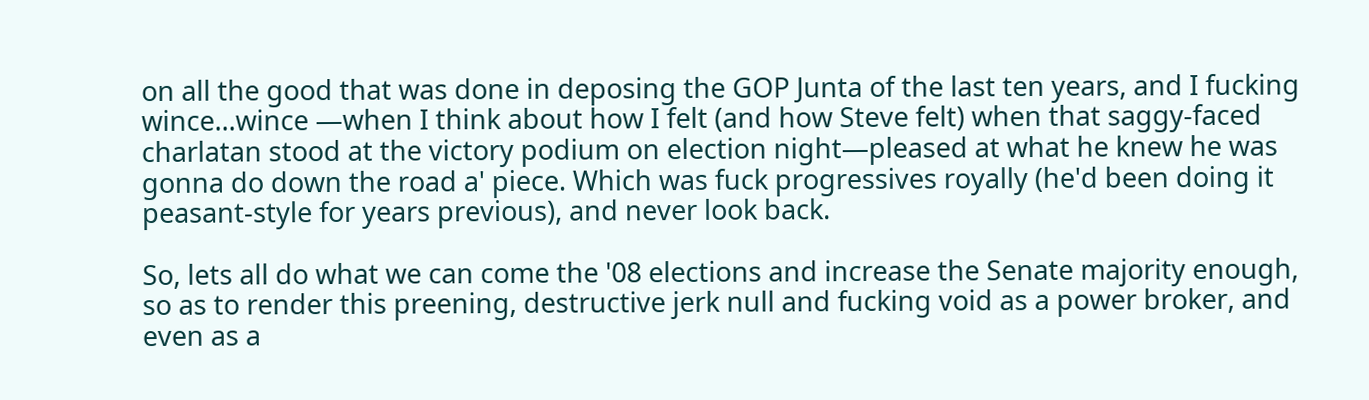on all the good that was done in deposing the GOP Junta of the last ten years, and I fucking wince...wince —when I think about how I felt (and how Steve felt) when that saggy-faced charlatan stood at the victory podium on election night—pleased at what he knew he was gonna do down the road a' piece. Which was fuck progressives royally (he'd been doing it peasant-style for years previous), and never look back.

So, lets all do what we can come the '08 elections and increase the Senate majority enough, so as to render this preening, destructive jerk null and fucking void as a power broker, and even as a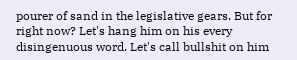pourer of sand in the legislative gears. But for right now? Let's hang him on his every disingenuous word. Let's call bullshit on him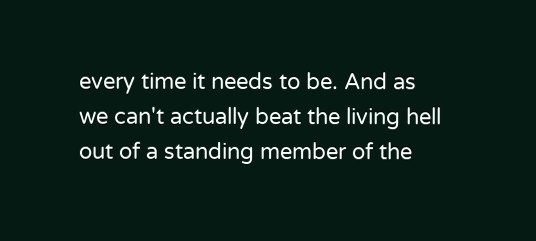every time it needs to be. And as we can't actually beat the living hell out of a standing member of the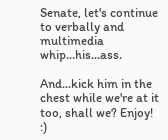Senate, let's continue to verbally and multimedia whip...his...ass.

And...kick him in the chest while we're at it too, shall we? Enjoy! :)